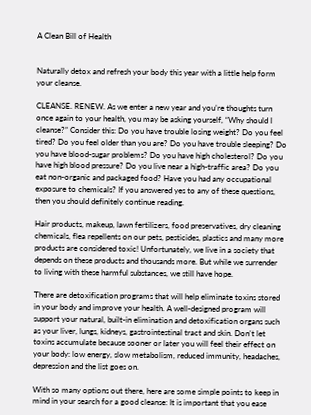A Clean Bill of Health


Naturally detox and refresh your body this year with a little help form your cleanse.

CLEANSE. RENEW. As we enter a new year and you’re thoughts turn once again to your health, you may be asking yourself, “Why should I cleanse?” Consider this: Do you have trouble losing weight? Do you feel tired? Do you feel older than you are? Do you have trouble sleeping? Do you have blood-sugar problems? Do you have high cholesterol? Do you have high blood pressure? Do you live near a high-traffic area? Do you eat non-organic and packaged food? Have you had any occupational exposure to chemicals? If you answered yes to any of these questions, then you should definitely continue reading.

Hair products, makeup, lawn fertilizers, food preservatives, dry cleaning chemicals, flea repellents on our pets, pesticides, plastics and many more products are considered toxic! Unfortunately, we live in a society that depends on these products and thousands more. But while we surrender to living with these harmful substances, we still have hope.

There are detoxification programs that will help eliminate toxins stored in your body and improve your health. A well-designed program will support your natural, built-in elimination and detoxification organs such as your liver, lungs, kidneys, gastrointestinal tract and skin. Don’t let toxins accumulate because sooner or later you will feel their effect on your body: low energy, slow metabolism, reduced immunity, headaches, depression and the list goes on.

With so many options out there, here are some simple points to keep in mind in your search for a good cleanse: It is important that you ease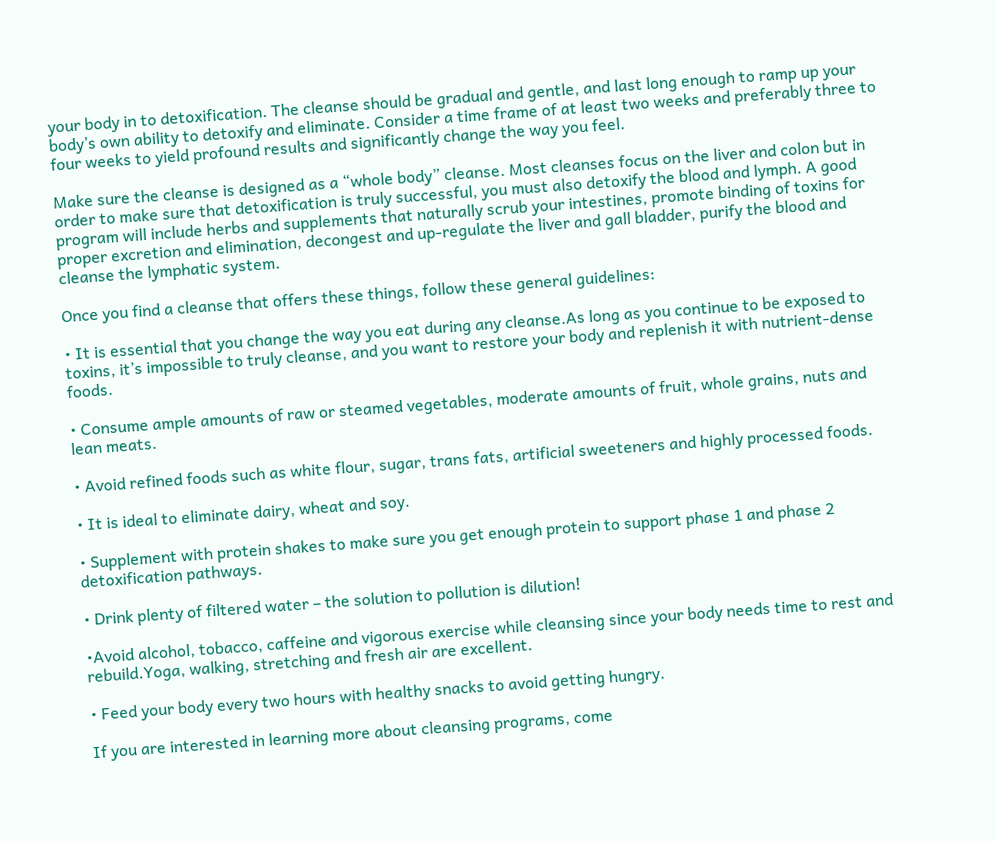your body in to detoxification. The cleanse should be gradual and gentle, and last long enough to ramp up your body’s own ability to detoxify and eliminate. Consider a time frame of at least two weeks and preferably three to four weeks to yield profound results and significantly change the way you feel.

Make sure the cleanse is designed as a “whole body” cleanse. Most cleanses focus on the liver and colon but in order to make sure that detoxification is truly successful, you must also detoxify the blood and lymph. A good program will include herbs and supplements that naturally scrub your intestines, promote binding of toxins for proper excretion and elimination, decongest and up-regulate the liver and gall bladder, purify the blood and cleanse the lymphatic system.

Once you find a cleanse that offers these things, follow these general guidelines:

• It is essential that you change the way you eat during any cleanse.As long as you continue to be exposed to toxins, it’s impossible to truly cleanse, and you want to restore your body and replenish it with nutrient-dense foods.

• Consume ample amounts of raw or steamed vegetables, moderate amounts of fruit, whole grains, nuts and lean meats.

• Avoid refined foods such as white flour, sugar, trans fats, artificial sweeteners and highly processed foods.

• It is ideal to eliminate dairy, wheat and soy.

• Supplement with protein shakes to make sure you get enough protein to support phase 1 and phase 2 detoxification pathways.

• Drink plenty of filtered water – the solution to pollution is dilution!

•Avoid alcohol, tobacco, caffeine and vigorous exercise while cleansing since your body needs time to rest and rebuild.Yoga, walking, stretching and fresh air are excellent.

• Feed your body every two hours with healthy snacks to avoid getting hungry.

If you are interested in learning more about cleansing programs, come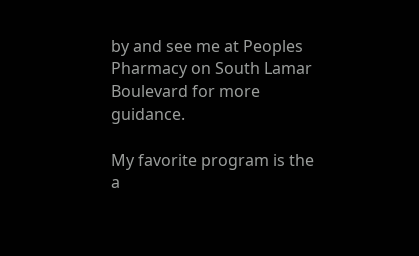by and see me at Peoples Pharmacy on South Lamar Boulevard for more guidance.

My favorite program is the a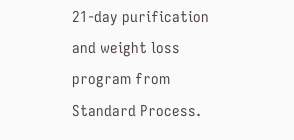21-day purification and weight loss program from Standard Process.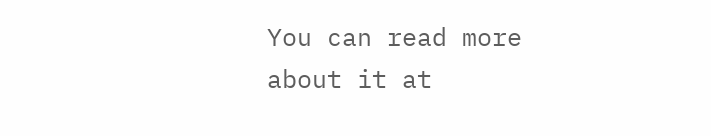You can read more about it at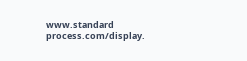www.standard process.com/display.